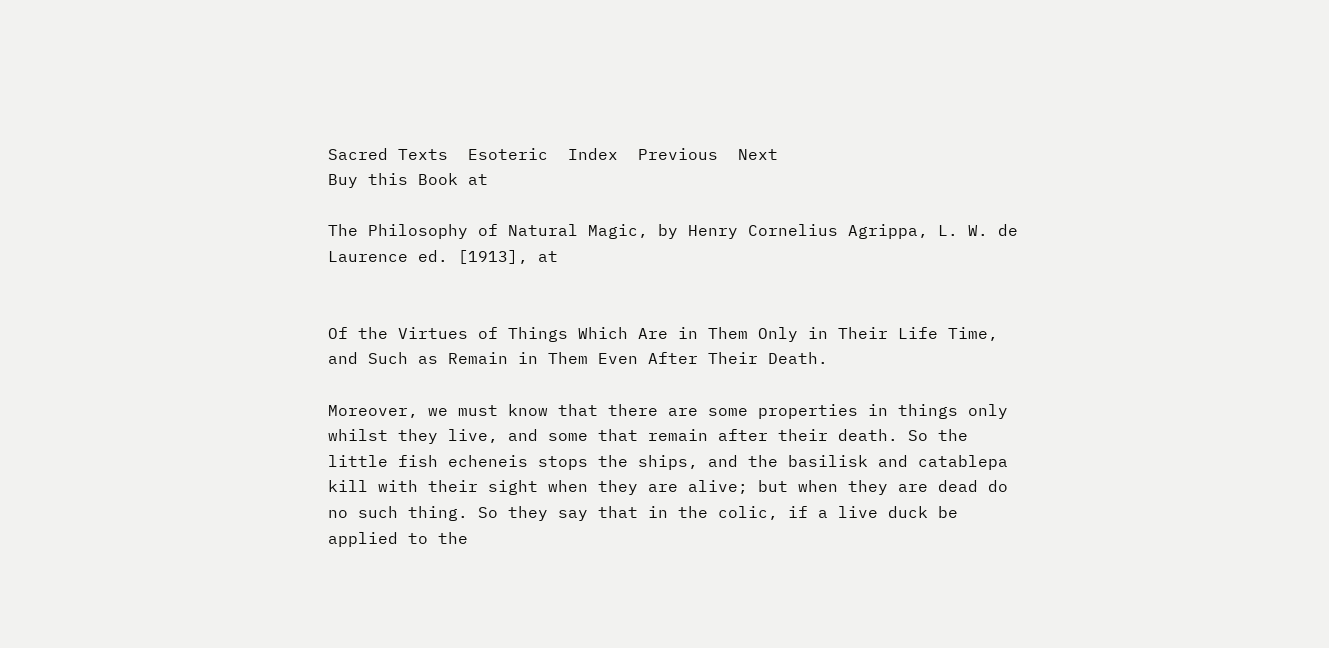Sacred Texts  Esoteric  Index  Previous  Next
Buy this Book at

The Philosophy of Natural Magic, by Henry Cornelius Agrippa, L. W. de Laurence ed. [1913], at


Of the Virtues of Things Which Are in Them Only in Their Life Time, and Such as Remain in Them Even After Their Death.

Moreover, we must know that there are some properties in things only whilst they live, and some that remain after their death. So the little fish echeneis stops the ships, and the basilisk and catablepa kill with their sight when they are alive; but when they are dead do no such thing. So they say that in the colic, if a live duck be applied to the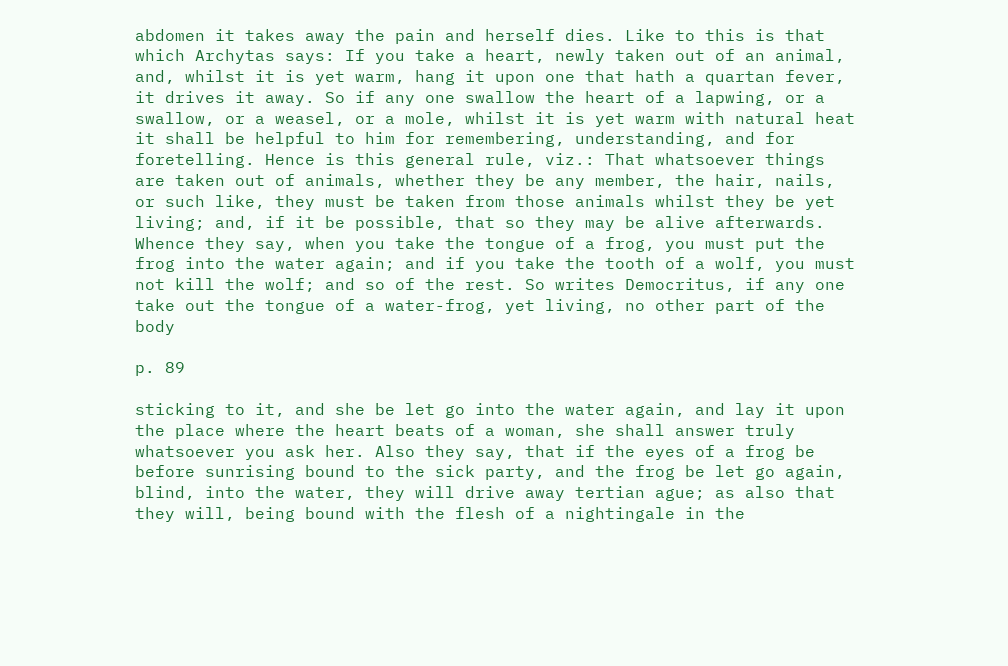abdomen it takes away the pain and herself dies. Like to this is that which Archytas says: If you take a heart, newly taken out of an animal, and, whilst it is yet warm, hang it upon one that hath a quartan fever, it drives it away. So if any one swallow the heart of a lapwing, or a swallow, or a weasel, or a mole, whilst it is yet warm with natural heat it shall be helpful to him for remembering, understanding, and for foretelling. Hence is this general rule, viz.: That whatsoever things are taken out of animals, whether they be any member, the hair, nails, or such like, they must be taken from those animals whilst they be yet living; and, if it be possible, that so they may be alive afterwards. Whence they say, when you take the tongue of a frog, you must put the frog into the water again; and if you take the tooth of a wolf, you must not kill the wolf; and so of the rest. So writes Democritus, if any one take out the tongue of a water-frog, yet living, no other part of the body

p. 89

sticking to it, and she be let go into the water again, and lay it upon the place where the heart beats of a woman, she shall answer truly whatsoever you ask her. Also they say, that if the eyes of a frog be before sunrising bound to the sick party, and the frog be let go again, blind, into the water, they will drive away tertian ague; as also that they will, being bound with the flesh of a nightingale in the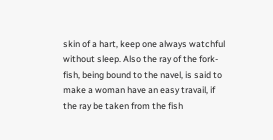skin of a hart, keep one always watchful without sleep. Also the ray of the fork-fish, being bound to the navel, is said to make a woman have an easy travail, if the ray be taken from the fish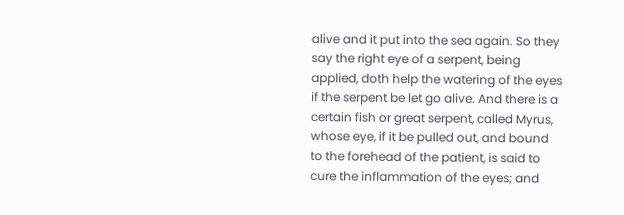alive and it put into the sea again. So they say the right eye of a serpent, being applied, doth help the watering of the eyes if the serpent be let go alive. And there is a certain fish or great serpent, called Myrus, whose eye, if it be pulled out, and bound to the forehead of the patient, is said to cure the inflammation of the eyes; and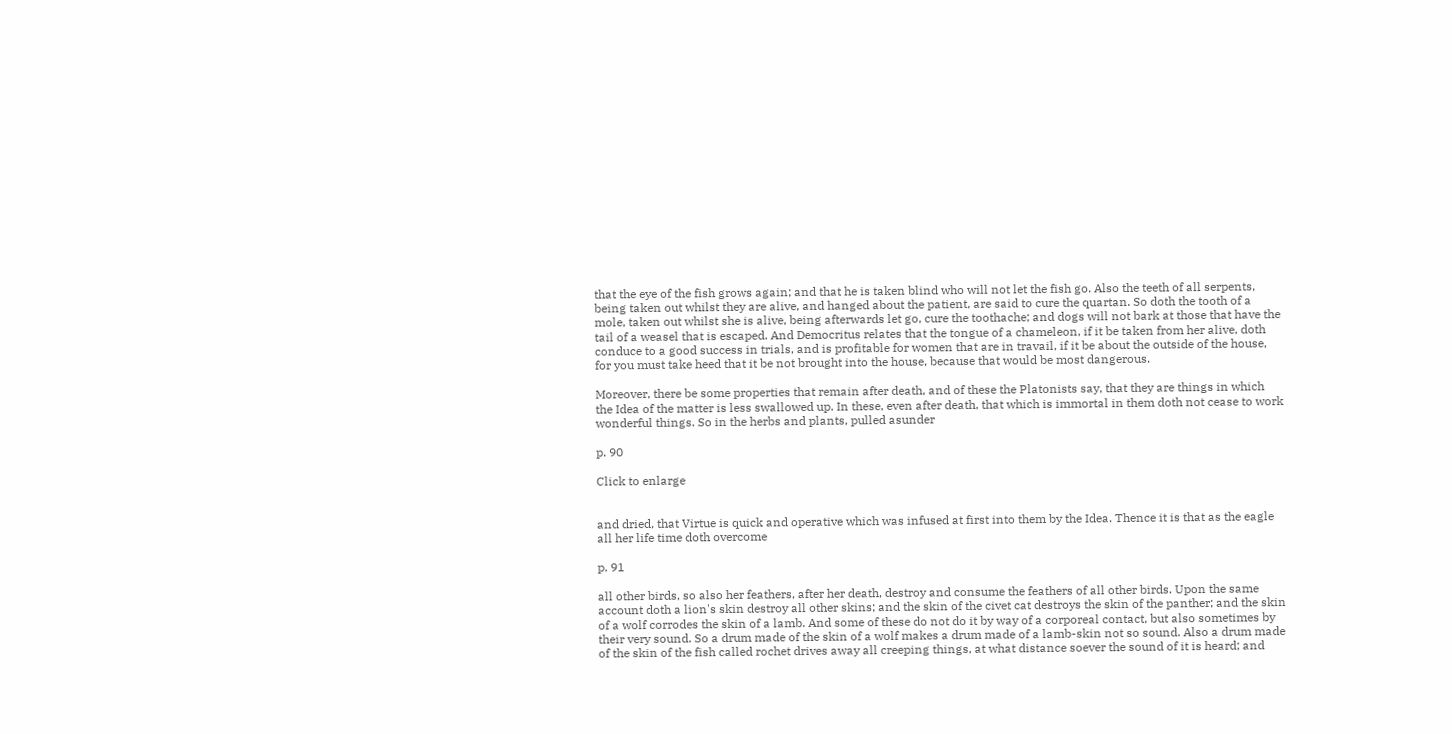that the eye of the fish grows again; and that he is taken blind who will not let the fish go. Also the teeth of all serpents, being taken out whilst they are alive, and hanged about the patient, are said to cure the quartan. So doth the tooth of a mole, taken out whilst she is alive, being afterwards let go, cure the toothache; and dogs will not bark at those that have the tail of a weasel that is escaped. And Democritus relates that the tongue of a chameleon, if it be taken from her alive, doth conduce to a good success in trials, and is profitable for women that are in travail, if it be about the outside of the house, for you must take heed that it be not brought into the house, because that would be most dangerous.

Moreover, there be some properties that remain after death, and of these the Platonists say, that they are things in which the Idea of the matter is less swallowed up. In these, even after death, that which is immortal in them doth not cease to work wonderful things. So in the herbs and plants, pulled asunder

p. 90

Click to enlarge


and dried, that Virtue is quick and operative which was infused at first into them by the Idea. Thence it is that as the eagle all her life time doth overcome

p. 91

all other birds, so also her feathers, after her death, destroy and consume the feathers of all other birds. Upon the same account doth a lion's skin destroy all other skins; and the skin of the civet cat destroys the skin of the panther; and the skin of a wolf corrodes the skin of a lamb. And some of these do not do it by way of a corporeal contact, but also sometimes by their very sound. So a drum made of the skin of a wolf makes a drum made of a lamb-skin not so sound. Also a drum made of the skin of the fish called rochet drives away all creeping things, at what distance soever the sound of it is heard; and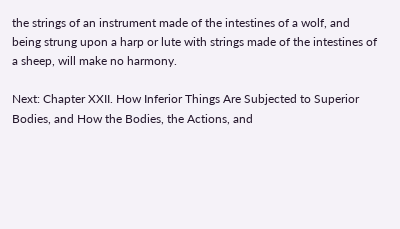the strings of an instrument made of the intestines of a wolf, and being strung upon a harp or lute with strings made of the intestines of a sheep, will make no harmony.

Next: Chapter XXII. How Inferior Things Are Subjected to Superior Bodies, and How the Bodies, the Actions, and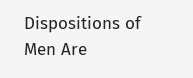Dispositions of Men Are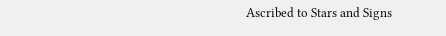Ascribed to Stars and Signs